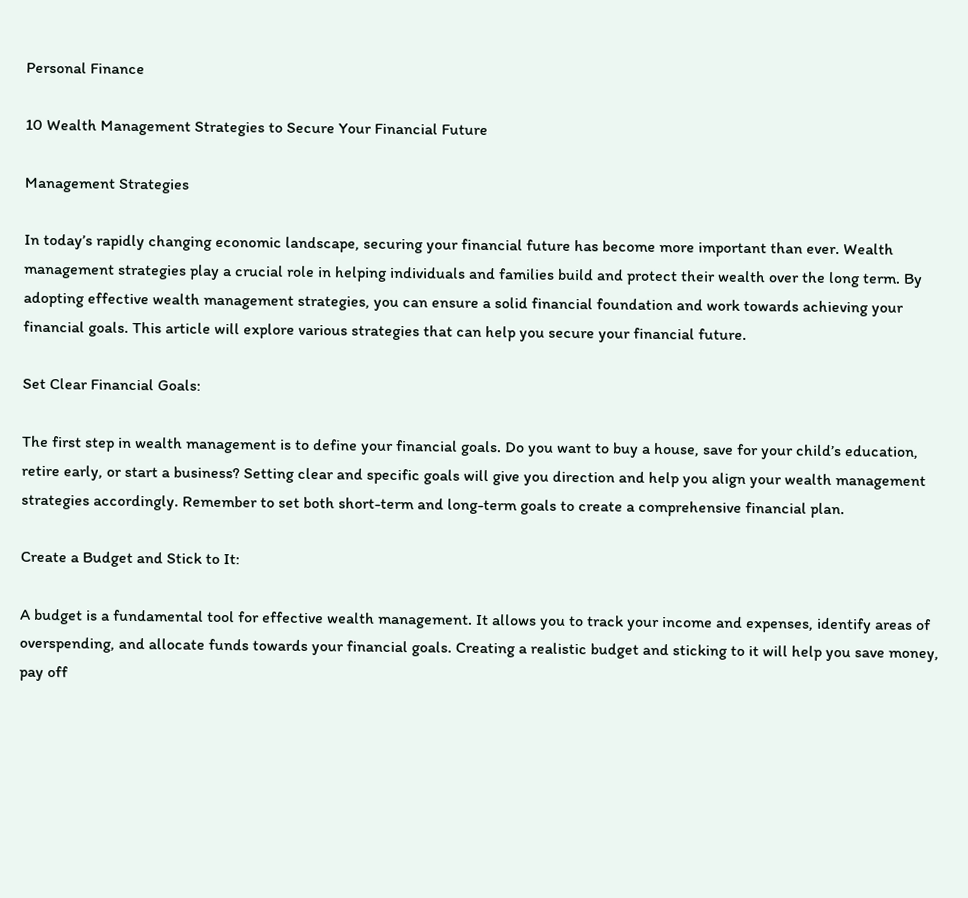Personal Finance

10 Wealth Management Strategies to Secure Your Financial Future

Management Strategies

In today’s rapidly changing economic landscape, securing your financial future has become more important than ever. Wealth management strategies play a crucial role in helping individuals and families build and protect their wealth over the long term. By adopting effective wealth management strategies, you can ensure a solid financial foundation and work towards achieving your financial goals. This article will explore various strategies that can help you secure your financial future.

Set Clear Financial Goals:

The first step in wealth management is to define your financial goals. Do you want to buy a house, save for your child’s education, retire early, or start a business? Setting clear and specific goals will give you direction and help you align your wealth management strategies accordingly. Remember to set both short-term and long-term goals to create a comprehensive financial plan.

Create a Budget and Stick to It:

A budget is a fundamental tool for effective wealth management. It allows you to track your income and expenses, identify areas of overspending, and allocate funds towards your financial goals. Creating a realistic budget and sticking to it will help you save money, pay off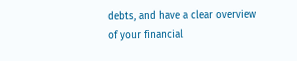debts, and have a clear overview of your financial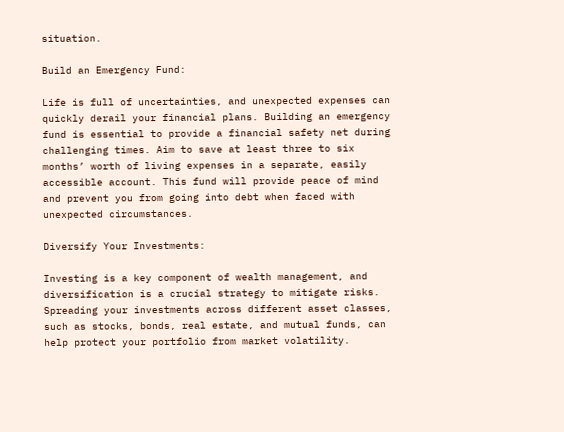situation.

Build an Emergency Fund:

Life is full of uncertainties, and unexpected expenses can quickly derail your financial plans. Building an emergency fund is essential to provide a financial safety net during challenging times. Aim to save at least three to six months’ worth of living expenses in a separate, easily accessible account. This fund will provide peace of mind and prevent you from going into debt when faced with unexpected circumstances.

Diversify Your Investments:

Investing is a key component of wealth management, and diversification is a crucial strategy to mitigate risks. Spreading your investments across different asset classes, such as stocks, bonds, real estate, and mutual funds, can help protect your portfolio from market volatility.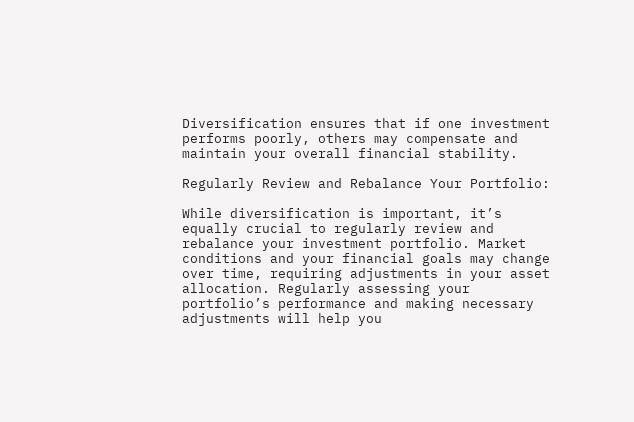Diversification ensures that if one investment performs poorly, others may compensate and maintain your overall financial stability.

Regularly Review and Rebalance Your Portfolio:

While diversification is important, it’s equally crucial to regularly review and rebalance your investment portfolio. Market conditions and your financial goals may change over time, requiring adjustments in your asset allocation. Regularly assessing your portfolio’s performance and making necessary adjustments will help you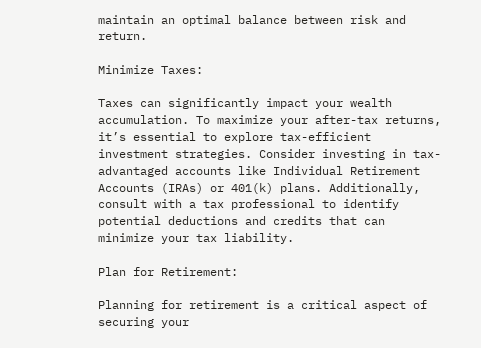maintain an optimal balance between risk and return.

Minimize Taxes:

Taxes can significantly impact your wealth accumulation. To maximize your after-tax returns, it’s essential to explore tax-efficient investment strategies. Consider investing in tax-advantaged accounts like Individual Retirement Accounts (IRAs) or 401(k) plans. Additionally, consult with a tax professional to identify potential deductions and credits that can minimize your tax liability.

Plan for Retirement:

Planning for retirement is a critical aspect of securing your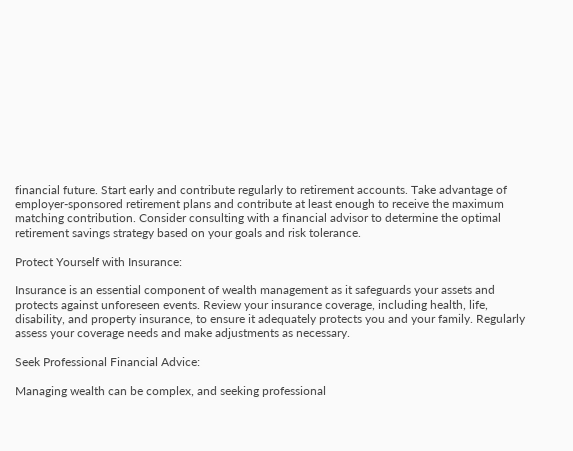financial future. Start early and contribute regularly to retirement accounts. Take advantage of employer-sponsored retirement plans and contribute at least enough to receive the maximum matching contribution. Consider consulting with a financial advisor to determine the optimal retirement savings strategy based on your goals and risk tolerance.

Protect Yourself with Insurance:

Insurance is an essential component of wealth management as it safeguards your assets and protects against unforeseen events. Review your insurance coverage, including health, life, disability, and property insurance, to ensure it adequately protects you and your family. Regularly assess your coverage needs and make adjustments as necessary.

Seek Professional Financial Advice:

Managing wealth can be complex, and seeking professional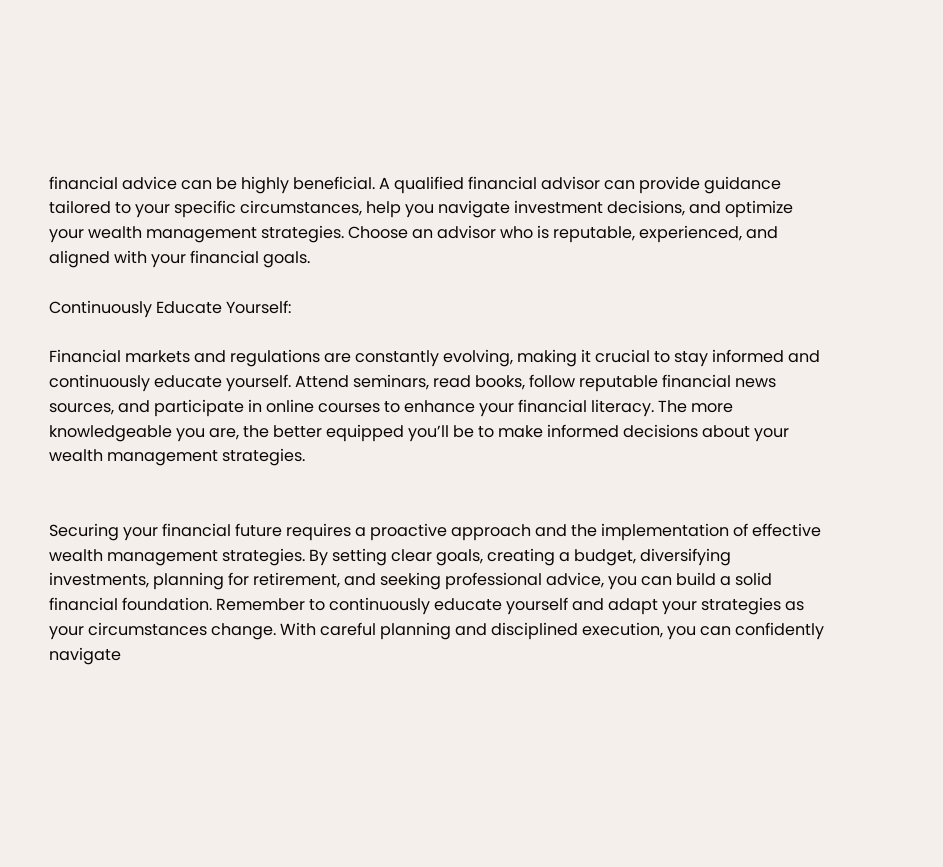financial advice can be highly beneficial. A qualified financial advisor can provide guidance tailored to your specific circumstances, help you navigate investment decisions, and optimize your wealth management strategies. Choose an advisor who is reputable, experienced, and aligned with your financial goals.

Continuously Educate Yourself:

Financial markets and regulations are constantly evolving, making it crucial to stay informed and continuously educate yourself. Attend seminars, read books, follow reputable financial news sources, and participate in online courses to enhance your financial literacy. The more knowledgeable you are, the better equipped you’ll be to make informed decisions about your wealth management strategies.


Securing your financial future requires a proactive approach and the implementation of effective wealth management strategies. By setting clear goals, creating a budget, diversifying investments, planning for retirement, and seeking professional advice, you can build a solid financial foundation. Remember to continuously educate yourself and adapt your strategies as your circumstances change. With careful planning and disciplined execution, you can confidently navigate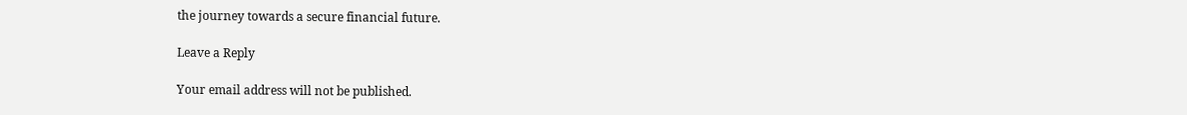the journey towards a secure financial future.

Leave a Reply

Your email address will not be published.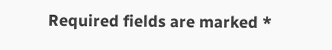Required fields are marked *